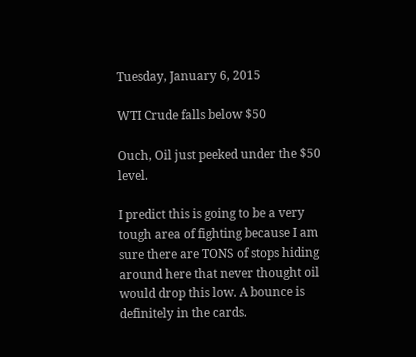Tuesday, January 6, 2015

WTI Crude falls below $50

Ouch, Oil just peeked under the $50 level.

I predict this is going to be a very tough area of fighting because I am sure there are TONS of stops hiding around here that never thought oil would drop this low. A bounce is definitely in the cards.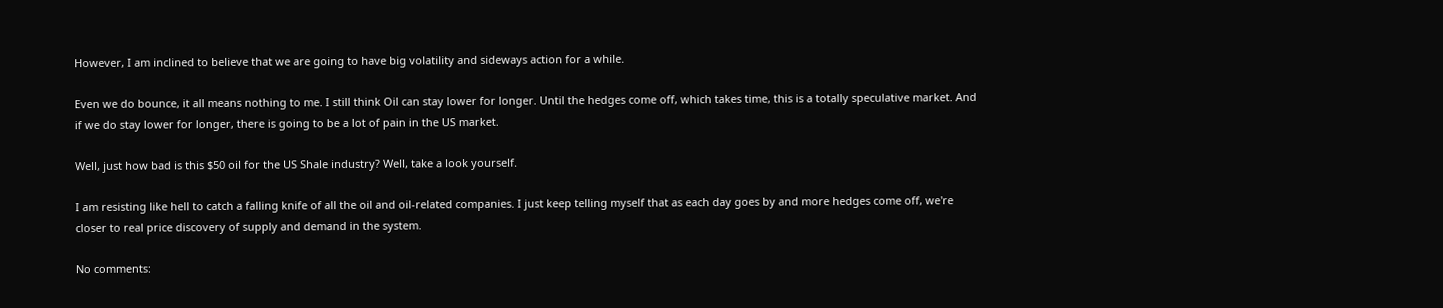However, I am inclined to believe that we are going to have big volatility and sideways action for a while.

Even we do bounce, it all means nothing to me. I still think Oil can stay lower for longer. Until the hedges come off, which takes time, this is a totally speculative market. And if we do stay lower for longer, there is going to be a lot of pain in the US market.

Well, just how bad is this $50 oil for the US Shale industry? Well, take a look yourself.

I am resisting like hell to catch a falling knife of all the oil and oil-related companies. I just keep telling myself that as each day goes by and more hedges come off, we're closer to real price discovery of supply and demand in the system.

No comments: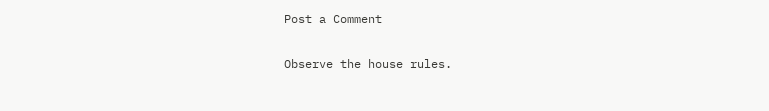Post a Comment

Observe the house rules.